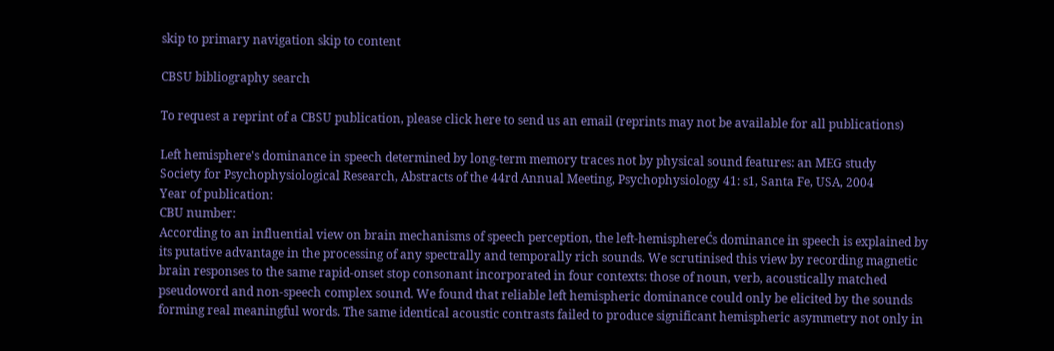skip to primary navigation skip to content

CBSU bibliography search

To request a reprint of a CBSU publication, please click here to send us an email (reprints may not be available for all publications)

Left hemisphere's dominance in speech determined by long-term memory traces not by physical sound features: an MEG study
Society for Psychophysiological Research, Abstracts of the 44rd Annual Meeting, Psychophysiology 41: s1, Santa Fe, USA, 2004
Year of publication:
CBU number:
According to an influential view on brain mechanisms of speech perception, the left-hemisphereĆs dominance in speech is explained by its putative advantage in the processing of any spectrally and temporally rich sounds. We scrutinised this view by recording magnetic brain responses to the same rapid-onset stop consonant incorporated in four contexts: those of noun, verb, acoustically matched pseudoword and non-speech complex sound. We found that reliable left hemispheric dominance could only be elicited by the sounds forming real meaningful words. The same identical acoustic contrasts failed to produce significant hemispheric asymmetry not only in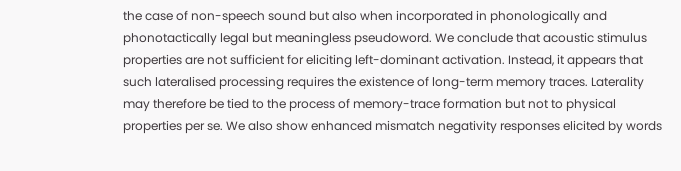the case of non-speech sound but also when incorporated in phonologically and phonotactically legal but meaningless pseudoword. We conclude that acoustic stimulus properties are not sufficient for eliciting left-dominant activation. Instead, it appears that such lateralised processing requires the existence of long-term memory traces. Laterality may therefore be tied to the process of memory-trace formation but not to physical properties per se. We also show enhanced mismatch negativity responses elicited by words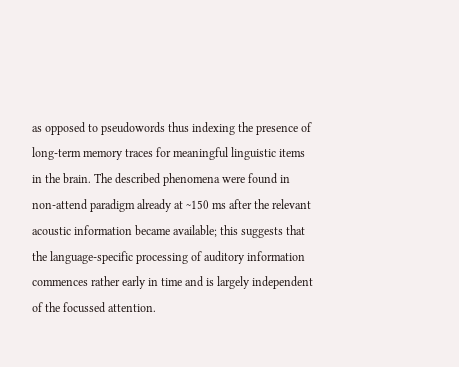as opposed to pseudowords thus indexing the presence of long-term memory traces for meaningful linguistic items in the brain. The described phenomena were found in non-attend paradigm already at ~150 ms after the relevant acoustic information became available; this suggests that the language-specific processing of auditory information commences rather early in time and is largely independent of the focussed attention.